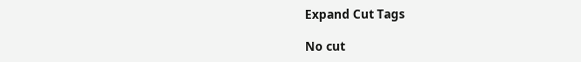Expand Cut Tags

No cut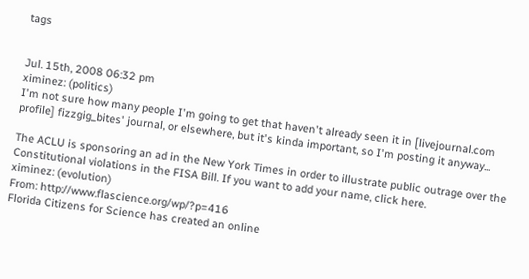tags


Jul. 15th, 2008 06:32 pm
ximinez: (politics)
I'm not sure how many people I'm going to get that haven't already seen it in [livejournal.com profile] fizzgig_bites' journal, or elsewhere, but it's kinda important, so I'm posting it anyway...

The ACLU is sponsoring an ad in the New York Times in order to illustrate public outrage over the Constitutional violations in the FISA Bill. If you want to add your name, click here.
ximinez: (evolution)
From: http://www.flascience.org/wp/?p=416
Florida Citizens for Science has created an online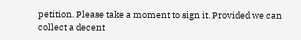petition. Please take a moment to sign it. Provided we can collect a decent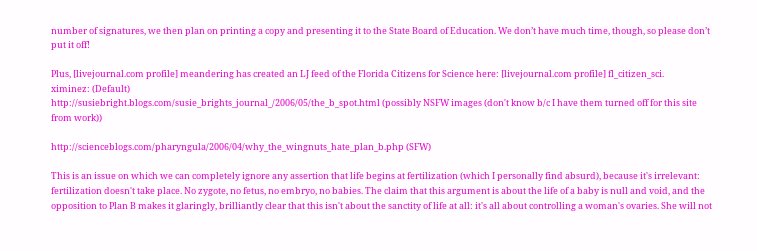number of signatures, we then plan on printing a copy and presenting it to the State Board of Education. We don’t have much time, though, so please don’t put it off!

Plus, [livejournal.com profile] meandering has created an LJ feed of the Florida Citizens for Science here: [livejournal.com profile] fl_citizen_sci.
ximinez: (Default)
http://susiebright.blogs.com/susie_brights_journal_/2006/05/the_b_spot.html (possibly NSFW images (don't know b/c I have them turned off for this site from work))

http://scienceblogs.com/pharyngula/2006/04/why_the_wingnuts_hate_plan_b.php (SFW)

This is an issue on which we can completely ignore any assertion that life begins at fertilization (which I personally find absurd), because it's irrelevant: fertilization doesn't take place. No zygote, no fetus, no embryo, no babies. The claim that this argument is about the life of a baby is null and void, and the opposition to Plan B makes it glaringly, brilliantly clear that this isn't about the sanctity of life at all: it's all about controlling a woman's ovaries. She will not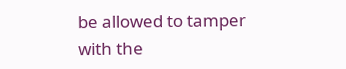be allowed to tamper with the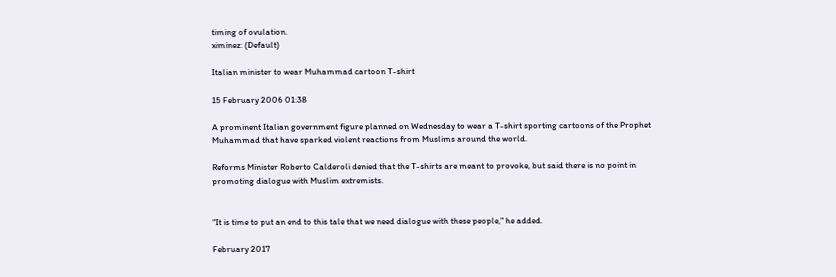timing of ovulation.
ximinez: (Default)

Italian minister to wear Muhammad cartoon T-shirt

15 February 2006 01:38

A prominent Italian government figure planned on Wednesday to wear a T-shirt sporting cartoons of the Prophet Muhammad that have sparked violent reactions from Muslims around the world.

Reforms Minister Roberto Calderoli denied that the T-shirts are meant to provoke, but said there is no point in promoting dialogue with Muslim extremists.


"It is time to put an end to this tale that we need dialogue with these people," he added.

February 2017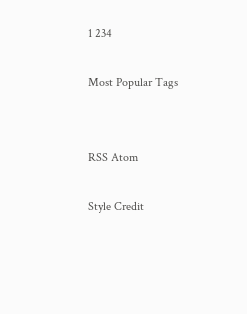1 234

Most Popular Tags


RSS Atom

Style Credit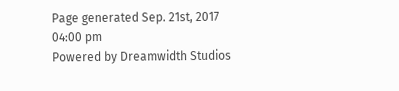Page generated Sep. 21st, 2017 04:00 pm
Powered by Dreamwidth Studios